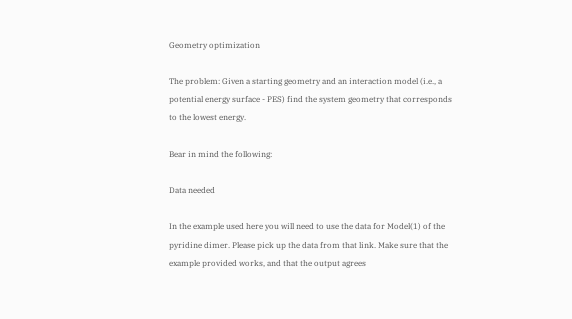Geometry optimization

The problem: Given a starting geometry and an interaction model (i.e., a potential energy surface - PES) find the system geometry that corresponds to the lowest energy.

Bear in mind the following:

Data needed

In the example used here you will need to use the data for Model(1) of the pyridine dimer. Please pick up the data from that link. Make sure that the example provided works, and that the output agrees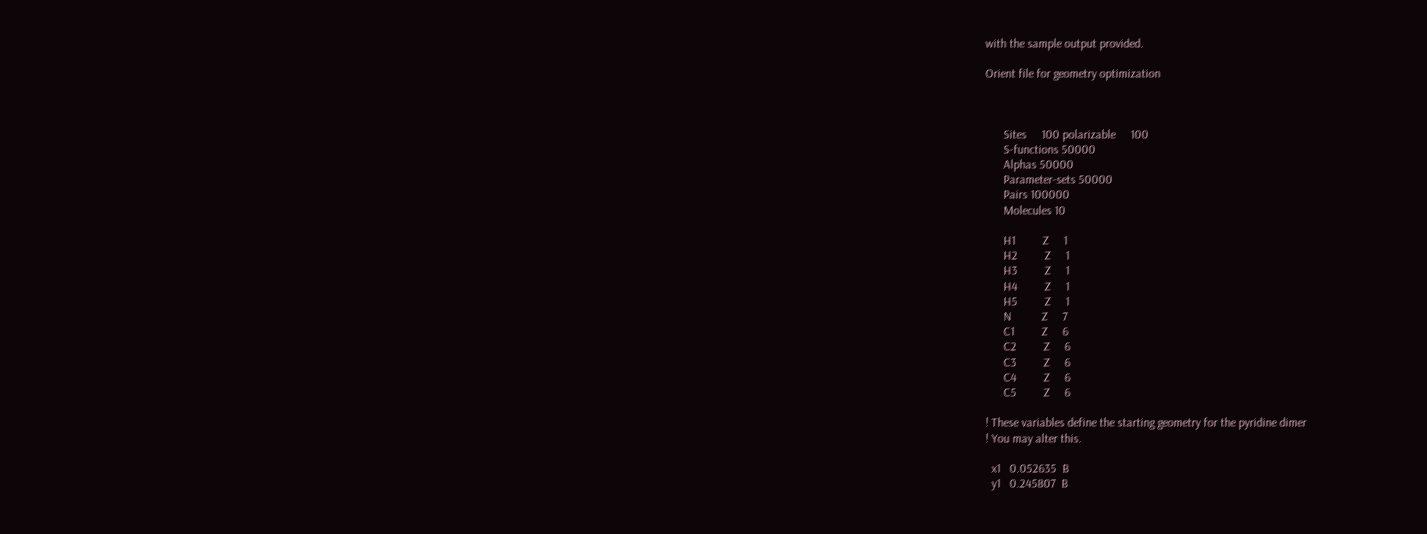with the sample output provided.

Orient file for geometry optimization



      Sites     100 polarizable     100
      S-functions 50000
      Alphas 50000
      Parameter-sets 50000
      Pairs 100000
      Molecules 10

      H1         Z     1
      H2         Z     1
      H3         Z     1
      H4         Z     1
      H5         Z     1
      N          Z     7
      C1         Z     6
      C2         Z     6
      C3         Z     6
      C4         Z     6
      C5         Z     6

! These variables define the starting geometry for the pyridine dimer
! You may alter this.

  x1   0.052635  B
  y1   0.245807  B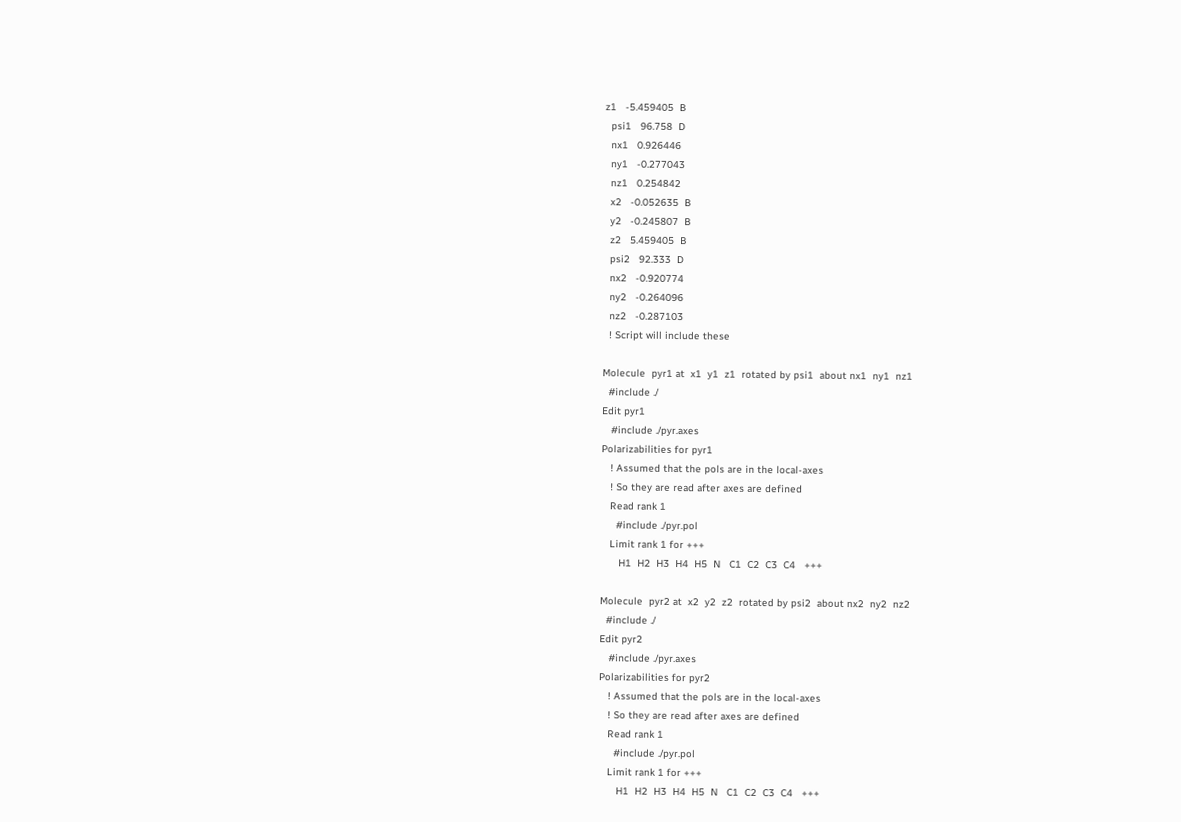z1   -5.459405  B
  psi1   96.758  D
  nx1   0.926446
  ny1   -0.277043
  nz1   0.254842
  x2   -0.052635  B
  y2   -0.245807  B
  z2   5.459405  B
  psi2   92.333  D
  nx2   -0.920774
  ny2   -0.264096
  nz2   -0.287103
  ! Script will include these

Molecule  pyr1 at  x1  y1  z1  rotated by psi1  about nx1  ny1  nz1
  #include ./
Edit pyr1
   #include ./pyr.axes
Polarizabilities for pyr1
   ! Assumed that the pols are in the local-axes
   ! So they are read after axes are defined
   Read rank 1
     #include ./pyr.pol
   Limit rank 1 for +++
      H1  H2  H3  H4  H5  N   C1  C2  C3  C4   +++

Molecule  pyr2 at  x2  y2  z2  rotated by psi2  about nx2  ny2  nz2
  #include ./
Edit pyr2
   #include ./pyr.axes
Polarizabilities for pyr2
   ! Assumed that the pols are in the local-axes
   ! So they are read after axes are defined
   Read rank 1
     #include ./pyr.pol
   Limit rank 1 for +++
      H1  H2  H3  H4  H5  N   C1  C2  C3  C4   +++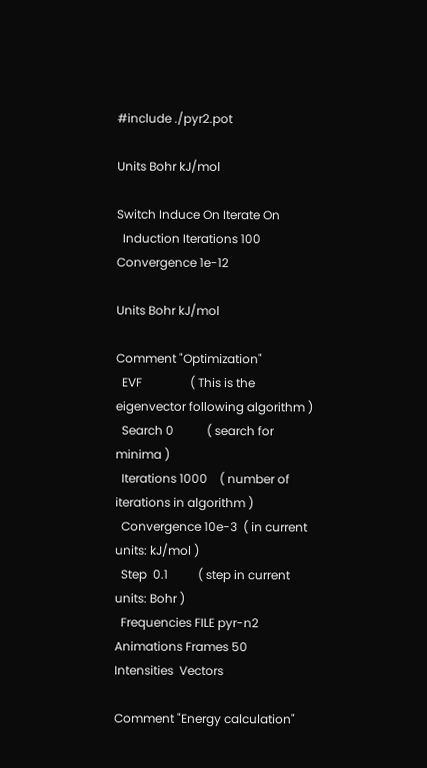#include ./pyr2.pot

Units Bohr kJ/mol

Switch Induce On Iterate On
  Induction Iterations 100  Convergence 1e-12

Units Bohr kJ/mol

Comment "Optimization"
  EVF                ( This is the eigenvector following algorithm )
  Search 0           ( search for minima )
  Iterations 1000    ( number of iterations in algorithm )
  Convergence 10e-3  ( in current units: kJ/mol )
  Step  0.1          ( step in current units: Bohr )
  Frequencies FILE pyr-n2  Animations Frames 50   Intensities  Vectors

Comment "Energy calculation"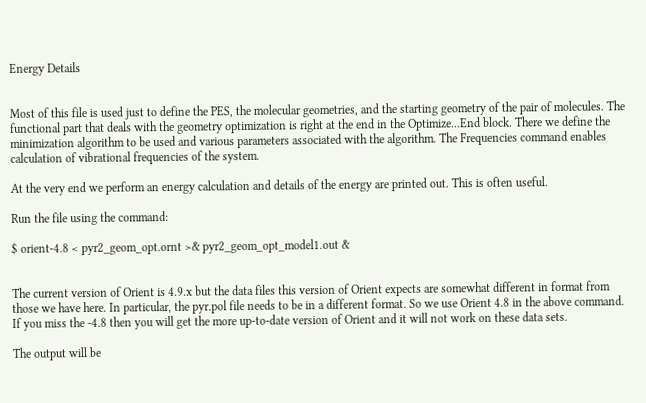Energy Details


Most of this file is used just to define the PES, the molecular geometries, and the starting geometry of the pair of molecules. The functional part that deals with the geometry optimization is right at the end in the Optimize...End block. There we define the minimization algorithm to be used and various parameters associated with the algorithm. The Frequencies command enables calculation of vibrational frequencies of the system.

At the very end we perform an energy calculation and details of the energy are printed out. This is often useful.

Run the file using the command:

$ orient-4.8 < pyr2_geom_opt.ornt >& pyr2_geom_opt_model1.out &


The current version of Orient is 4.9.x but the data files this version of Orient expects are somewhat different in format from those we have here. In particular, the pyr.pol file needs to be in a different format. So we use Orient 4.8 in the above command. If you miss the -4.8 then you will get the more up-to-date version of Orient and it will not work on these data sets.

The output will be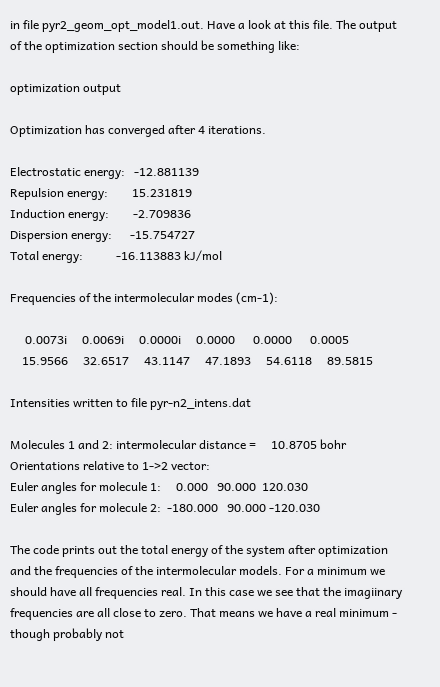in file pyr2_geom_opt_model1.out. Have a look at this file. The output of the optimization section should be something like:

optimization output

Optimization has converged after 4 iterations.

Electrostatic energy:   -12.881139
Repulsion energy:        15.231819
Induction energy:        -2.709836
Dispersion energy:      -15.754727
Total energy:           -16.113883 kJ/mol

Frequencies of the intermolecular modes (cm-1):

     0.0073i     0.0069i     0.0000i     0.0000      0.0000      0.0005
    15.9566     32.6517     43.1147     47.1893     54.6118     89.5815

Intensities written to file pyr-n2_intens.dat

Molecules 1 and 2: intermolecular distance =     10.8705 bohr
Orientations relative to 1->2 vector:
Euler angles for molecule 1:     0.000   90.000  120.030
Euler angles for molecule 2:  -180.000   90.000 -120.030

The code prints out the total energy of the system after optimization and the frequencies of the intermolecular models. For a minimum we should have all frequencies real. In this case we see that the imagiinary frequencies are all close to zero. That means we have a real minimum - though probably not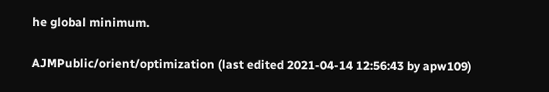he global minimum.

AJMPublic/orient/optimization (last edited 2021-04-14 12:56:43 by apw109)